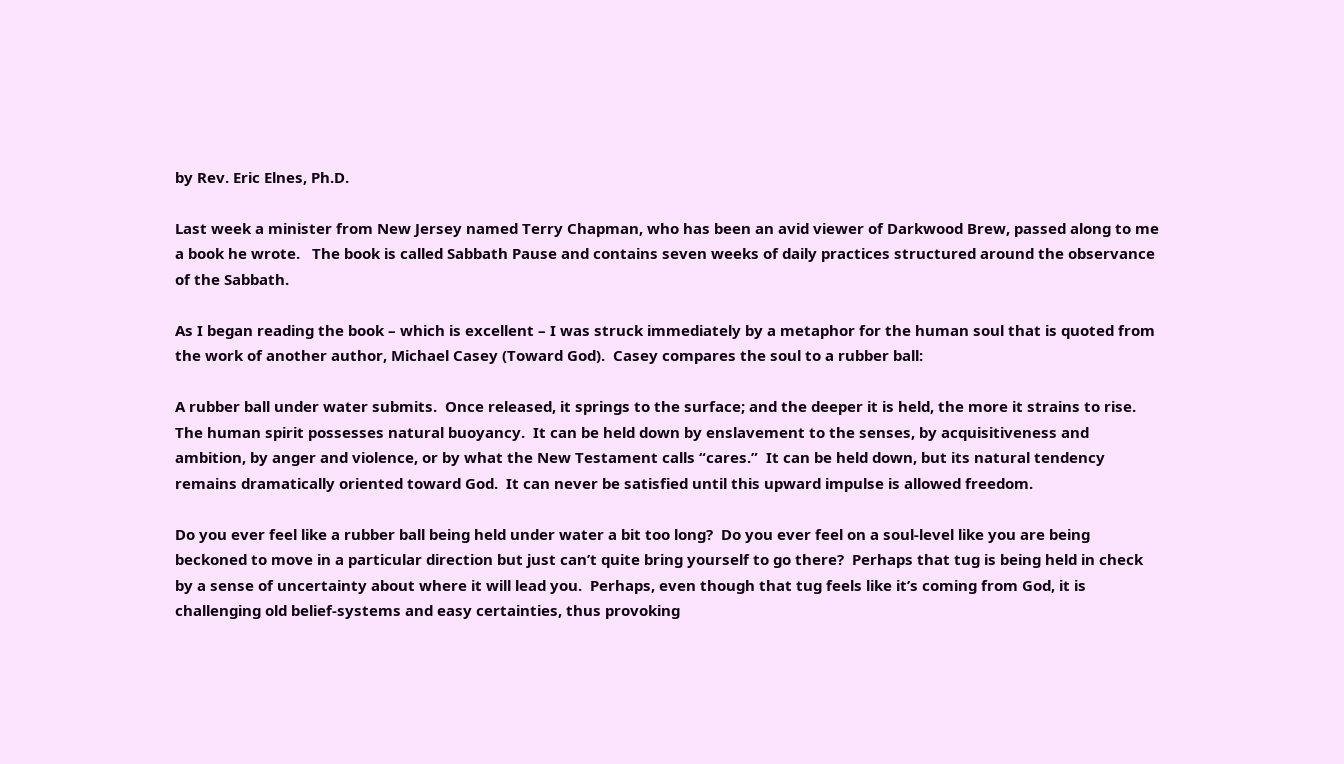by Rev. Eric Elnes, Ph.D.

Last week a minister from New Jersey named Terry Chapman, who has been an avid viewer of Darkwood Brew, passed along to me a book he wrote.   The book is called Sabbath Pause and contains seven weeks of daily practices structured around the observance of the Sabbath.

As I began reading the book – which is excellent – I was struck immediately by a metaphor for the human soul that is quoted from the work of another author, Michael Casey (Toward God).  Casey compares the soul to a rubber ball:

A rubber ball under water submits.  Once released, it springs to the surface; and the deeper it is held, the more it strains to rise.  The human spirit possesses natural buoyancy.  It can be held down by enslavement to the senses, by acquisitiveness and ambition, by anger and violence, or by what the New Testament calls “cares.”  It can be held down, but its natural tendency remains dramatically oriented toward God.  It can never be satisfied until this upward impulse is allowed freedom.

Do you ever feel like a rubber ball being held under water a bit too long?  Do you ever feel on a soul-level like you are being beckoned to move in a particular direction but just can’t quite bring yourself to go there?  Perhaps that tug is being held in check by a sense of uncertainty about where it will lead you.  Perhaps, even though that tug feels like it’s coming from God, it is challenging old belief-systems and easy certainties, thus provoking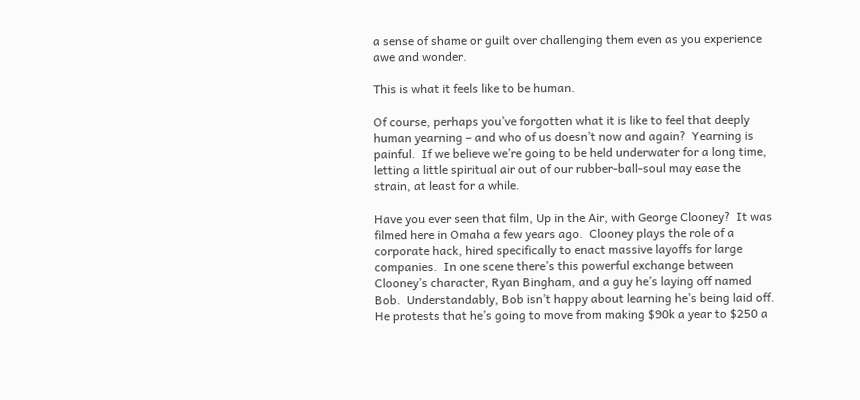a sense of shame or guilt over challenging them even as you experience awe and wonder.

This is what it feels like to be human.

Of course, perhaps you’ve forgotten what it is like to feel that deeply human yearning – and who of us doesn’t now and again?  Yearning is painful.  If we believe we’re going to be held underwater for a long time, letting a little spiritual air out of our rubber-ball-soul may ease the strain, at least for a while.

Have you ever seen that film, Up in the Air, with George Clooney?  It was filmed here in Omaha a few years ago.  Clooney plays the role of a corporate hack, hired specifically to enact massive layoffs for large companies.  In one scene there’s this powerful exchange between Clooney’s character, Ryan Bingham, and a guy he’s laying off named Bob.  Understandably, Bob isn’t happy about learning he’s being laid off.  He protests that he’s going to move from making $90k a year to $250 a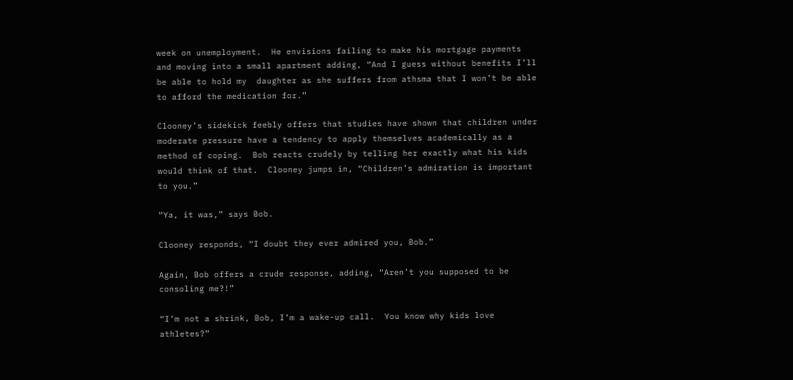week on unemployment.  He envisions failing to make his mortgage payments and moving into a small apartment adding, “And I guess without benefits I’ll be able to hold my  daughter as she suffers from athsma that I won’t be able to afford the medication for.”

Clooney’s sidekick feebly offers that studies have shown that children under moderate pressure have a tendency to apply themselves academically as a method of coping.  Bob reacts crudely by telling her exactly what his kids would think of that.  Clooney jumps in, “Children’s admiration is important to you.”

“Ya, it was,” says Bob.

Clooney responds, “I doubt they ever admired you, Bob.”

Again, Bob offers a crude response, adding, “Aren’t you supposed to be consoling me?!”

“I’m not a shrink, Bob, I’m a wake-up call.  You know why kids love athletes?”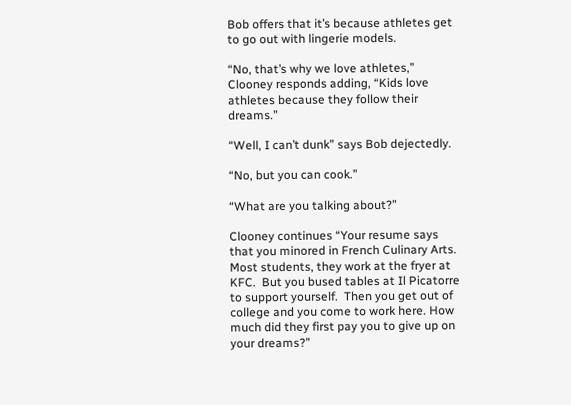Bob offers that it’s because athletes get to go out with lingerie models.

“No, that’s why we love athletes,” Clooney responds adding, “Kids love athletes because they follow their dreams.”

“Well, I can’t dunk” says Bob dejectedly.

“No, but you can cook.”

“What are you talking about?”

Clooney continues “Your resume says that you minored in French Culinary Arts.  Most students, they work at the fryer at KFC.  But you bused tables at Il Picatorre to support yourself.  Then you get out of college and you come to work here. How much did they first pay you to give up on your dreams?”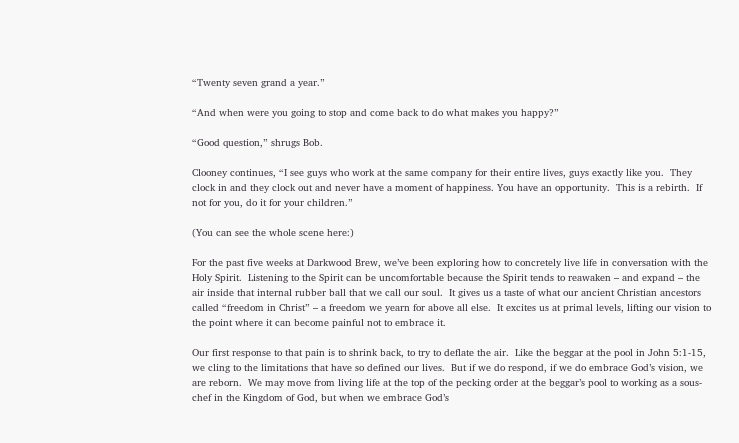“Twenty seven grand a year.”

“And when were you going to stop and come back to do what makes you happy?”

“Good question,” shrugs Bob.

Clooney continues, “I see guys who work at the same company for their entire lives, guys exactly like you.  They clock in and they clock out and never have a moment of happiness. You have an opportunity.  This is a rebirth.  If not for you, do it for your children.”

(You can see the whole scene here:)

For the past five weeks at Darkwood Brew, we’ve been exploring how to concretely live life in conversation with the Holy Spirit.  Listening to the Spirit can be uncomfortable because the Spirit tends to reawaken – and expand – the air inside that internal rubber ball that we call our soul.  It gives us a taste of what our ancient Christian ancestors called “freedom in Christ” – a freedom we yearn for above all else.  It excites us at primal levels, lifting our vision to the point where it can become painful not to embrace it.

Our first response to that pain is to shrink back, to try to deflate the air.  Like the beggar at the pool in John 5:1-15, we cling to the limitations that have so defined our lives.  But if we do respond, if we do embrace God’s vision, we are reborn.  We may move from living life at the top of the pecking order at the beggar’s pool to working as a sous-chef in the Kingdom of God, but when we embrace God’s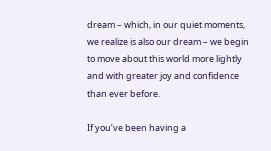dream – which, in our quiet moments, we realize is also our dream – we begin to move about this world more lightly and with greater joy and confidence than ever before.

If you’ve been having a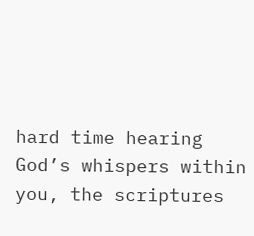hard time hearing God’s whispers within you, the scriptures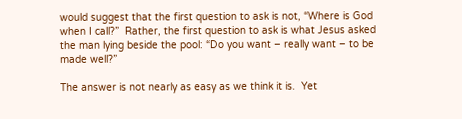would suggest that the first question to ask is not, “Where is God when I call?”  Rather, the first question to ask is what Jesus asked the man lying beside the pool: “Do you want – really want – to be made well?”

The answer is not nearly as easy as we think it is.  Yet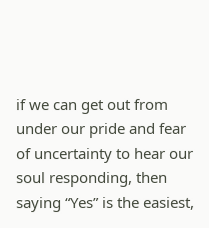if we can get out from under our pride and fear of uncertainty to hear our soul responding, then saying “Yes” is the easiest,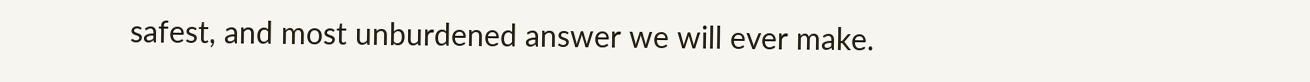safest, and most unburdened answer we will ever make.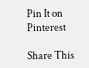Pin It on Pinterest

Share This